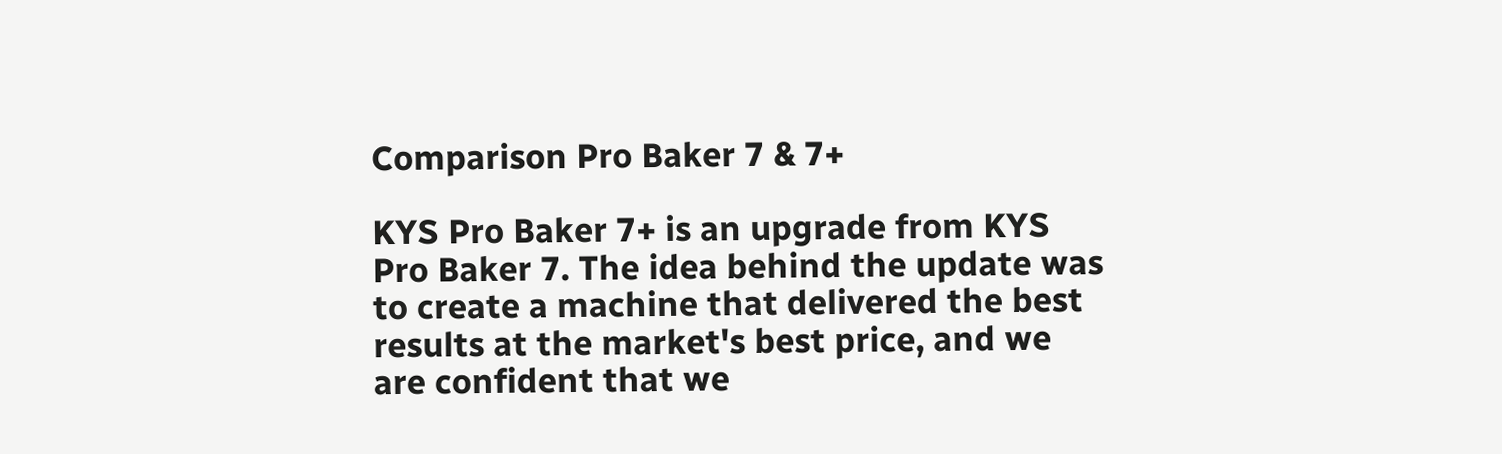Comparison Pro Baker 7 & 7+

KYS Pro Baker 7+ is an upgrade from KYS Pro Baker 7. The idea behind the update was to create a machine that delivered the best results at the market's best price, and we are confident that we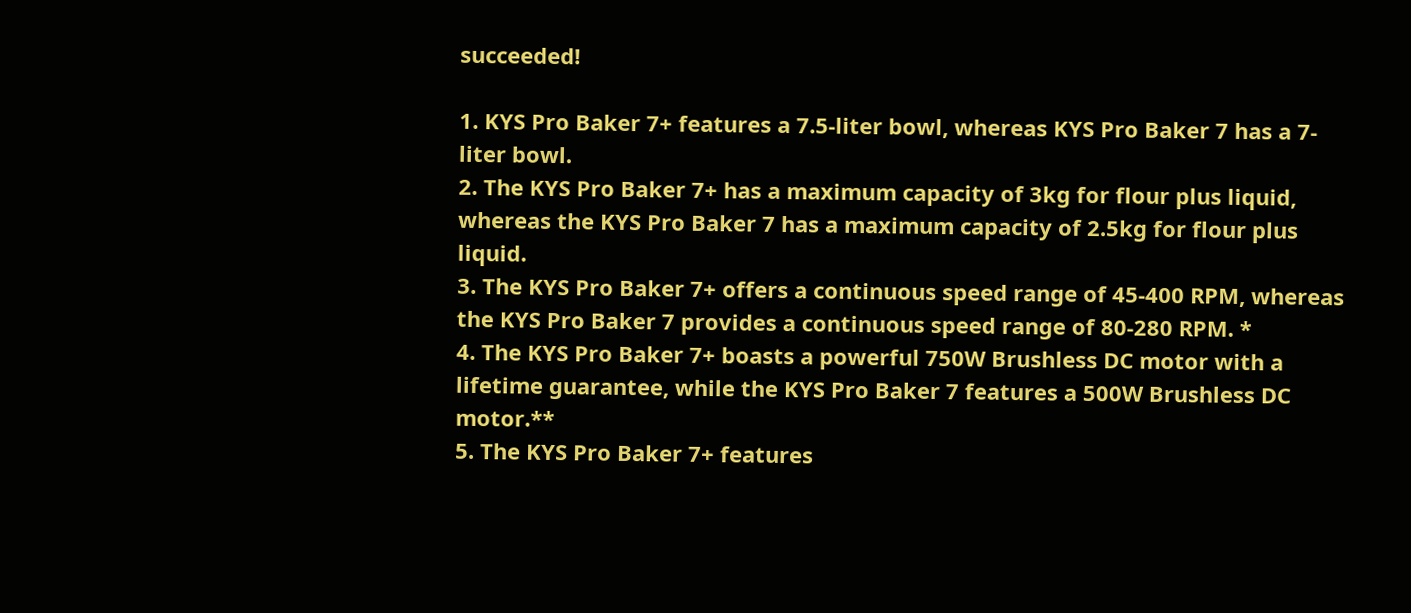succeeded!

1. KYS Pro Baker 7+ features a 7.5-liter bowl, whereas KYS Pro Baker 7 has a 7-liter bowl.
2. The KYS Pro Baker 7+ has a maximum capacity of 3kg for flour plus liquid, whereas the KYS Pro Baker 7 has a maximum capacity of 2.5kg for flour plus liquid.
3. The KYS Pro Baker 7+ offers a continuous speed range of 45-400 RPM, whereas the KYS Pro Baker 7 provides a continuous speed range of 80-280 RPM. *
4. The KYS Pro Baker 7+ boasts a powerful 750W Brushless DC motor with a lifetime guarantee, while the KYS Pro Baker 7 features a 500W Brushless DC motor.**
5. The KYS Pro Baker 7+ features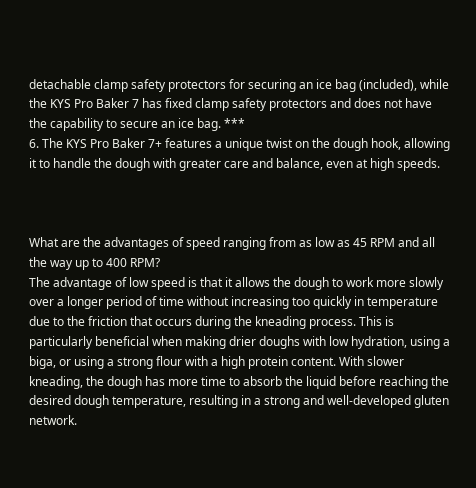detachable clamp safety protectors for securing an ice bag (included), while the KYS Pro Baker 7 has fixed clamp safety protectors and does not have the capability to secure an ice bag. ***
6. The KYS Pro Baker 7+ features a unique twist on the dough hook, allowing it to handle the dough with greater care and balance, even at high speeds.



What are the advantages of speed ranging from as low as 45 RPM and all the way up to 400 RPM?
The advantage of low speed is that it allows the dough to work more slowly over a longer period of time without increasing too quickly in temperature due to the friction that occurs during the kneading process. This is particularly beneficial when making drier doughs with low hydration, using a biga, or using a strong flour with a high protein content. With slower kneading, the dough has more time to absorb the liquid before reaching the desired dough temperature, resulting in a strong and well-developed gluten network.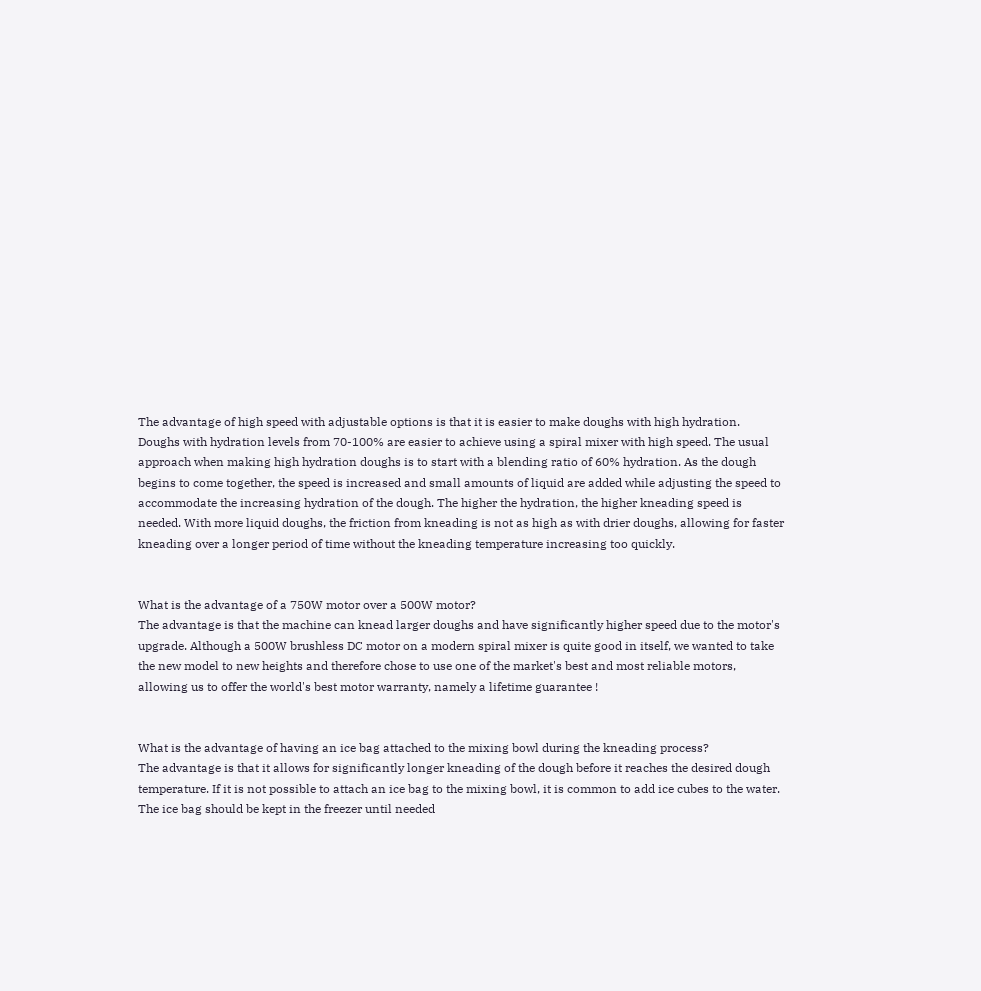The advantage of high speed with adjustable options is that it is easier to make doughs with high hydration. Doughs with hydration levels from 70-100% are easier to achieve using a spiral mixer with high speed. The usual approach when making high hydration doughs is to start with a blending ratio of 60% hydration. As the dough begins to come together, the speed is increased and small amounts of liquid are added while adjusting the speed to accommodate the increasing hydration of the dough. The higher the hydration, the higher kneading speed is needed. With more liquid doughs, the friction from kneading is not as high as with drier doughs, allowing for faster kneading over a longer period of time without the kneading temperature increasing too quickly.


What is the advantage of a 750W motor over a 500W motor?
The advantage is that the machine can knead larger doughs and have significantly higher speed due to the motor's upgrade. Although a 500W brushless DC motor on a modern spiral mixer is quite good in itself, we wanted to take the new model to new heights and therefore chose to use one of the market's best and most reliable motors, allowing us to offer the world's best motor warranty, namely a lifetime guarantee !


What is the advantage of having an ice bag attached to the mixing bowl during the kneading process?
The advantage is that it allows for significantly longer kneading of the dough before it reaches the desired dough temperature. If it is not possible to attach an ice bag to the mixing bowl, it is common to add ice cubes to the water. The ice bag should be kept in the freezer until needed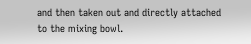and then taken out and directly attached to the mixing bowl.